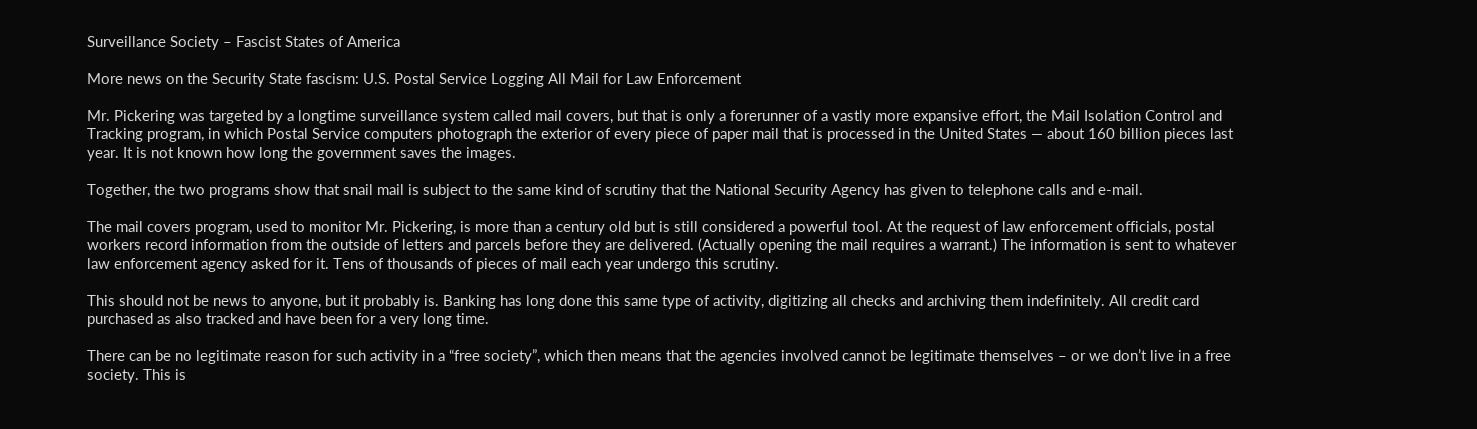Surveillance Society – Fascist States of America

More news on the Security State fascism: U.S. Postal Service Logging All Mail for Law Enforcement

Mr. Pickering was targeted by a longtime surveillance system called mail covers, but that is only a forerunner of a vastly more expansive effort, the Mail Isolation Control and Tracking program, in which Postal Service computers photograph the exterior of every piece of paper mail that is processed in the United States — about 160 billion pieces last year. It is not known how long the government saves the images.

Together, the two programs show that snail mail is subject to the same kind of scrutiny that the National Security Agency has given to telephone calls and e-mail.

The mail covers program, used to monitor Mr. Pickering, is more than a century old but is still considered a powerful tool. At the request of law enforcement officials, postal workers record information from the outside of letters and parcels before they are delivered. (Actually opening the mail requires a warrant.) The information is sent to whatever law enforcement agency asked for it. Tens of thousands of pieces of mail each year undergo this scrutiny.

This should not be news to anyone, but it probably is. Banking has long done this same type of activity, digitizing all checks and archiving them indefinitely. All credit card purchased as also tracked and have been for a very long time.

There can be no legitimate reason for such activity in a “free society”, which then means that the agencies involved cannot be legitimate themselves – or we don’t live in a free society. This is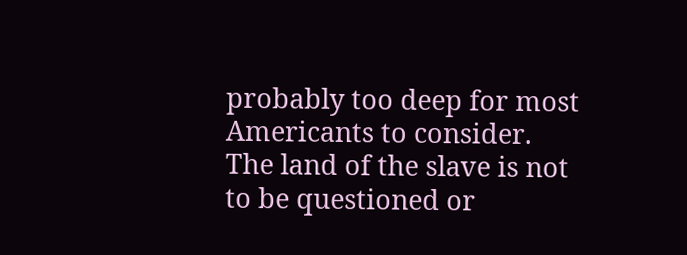probably too deep for most Americants to consider. The land of the slave is not to be questioned or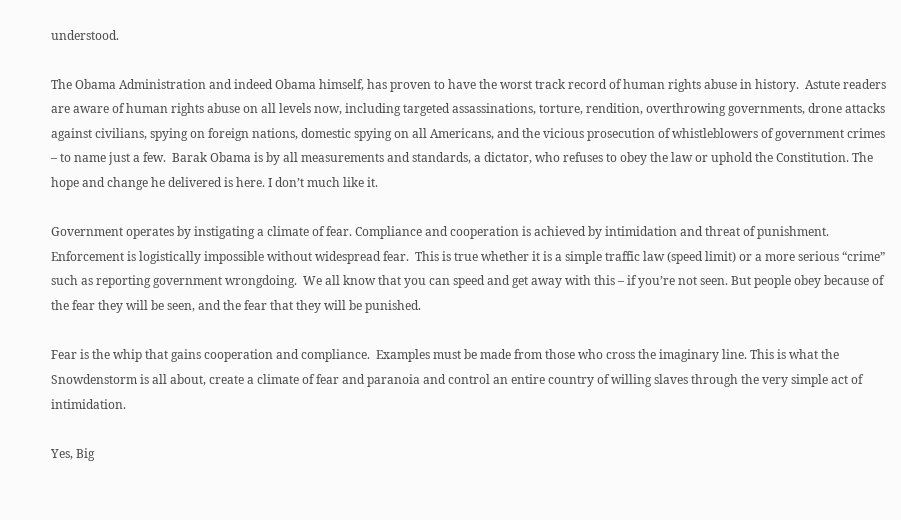understood.

The Obama Administration and indeed Obama himself, has proven to have the worst track record of human rights abuse in history.  Astute readers are aware of human rights abuse on all levels now, including targeted assassinations, torture, rendition, overthrowing governments, drone attacks against civilians, spying on foreign nations, domestic spying on all Americans, and the vicious prosecution of whistleblowers of government crimes – to name just a few.  Barak Obama is by all measurements and standards, a dictator, who refuses to obey the law or uphold the Constitution. The hope and change he delivered is here. I don’t much like it.

Government operates by instigating a climate of fear. Compliance and cooperation is achieved by intimidation and threat of punishment. Enforcement is logistically impossible without widespread fear.  This is true whether it is a simple traffic law (speed limit) or a more serious “crime” such as reporting government wrongdoing.  We all know that you can speed and get away with this – if you’re not seen. But people obey because of the fear they will be seen, and the fear that they will be punished.

Fear is the whip that gains cooperation and compliance.  Examples must be made from those who cross the imaginary line. This is what the Snowdenstorm is all about, create a climate of fear and paranoia and control an entire country of willing slaves through the very simple act of intimidation.

Yes, Big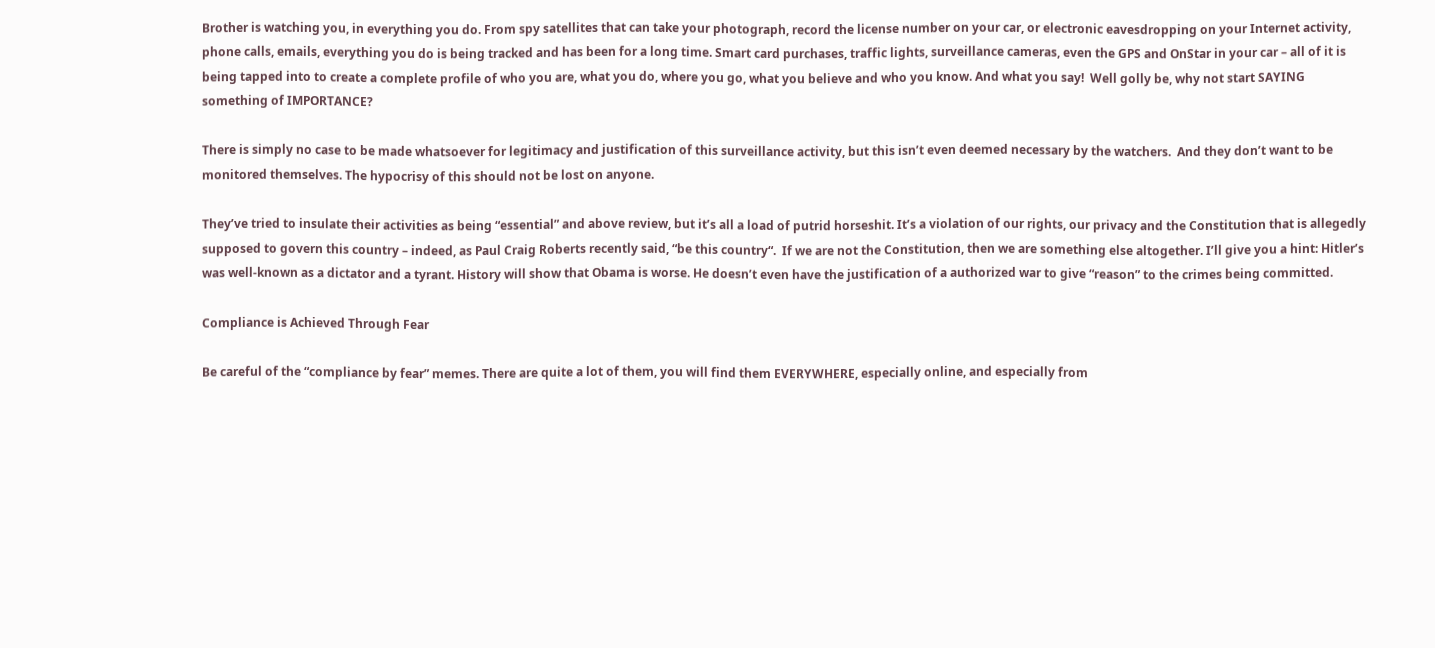Brother is watching you, in everything you do. From spy satellites that can take your photograph, record the license number on your car, or electronic eavesdropping on your Internet activity, phone calls, emails, everything you do is being tracked and has been for a long time. Smart card purchases, traffic lights, surveillance cameras, even the GPS and OnStar in your car – all of it is being tapped into to create a complete profile of who you are, what you do, where you go, what you believe and who you know. And what you say!  Well golly be, why not start SAYING something of IMPORTANCE?

There is simply no case to be made whatsoever for legitimacy and justification of this surveillance activity, but this isn’t even deemed necessary by the watchers.  And they don’t want to be monitored themselves. The hypocrisy of this should not be lost on anyone.

They’ve tried to insulate their activities as being “essential” and above review, but it’s all a load of putrid horseshit. It’s a violation of our rights, our privacy and the Constitution that is allegedly supposed to govern this country – indeed, as Paul Craig Roberts recently said, “be this country“.  If we are not the Constitution, then we are something else altogether. I’ll give you a hint: Hitler’s was well-known as a dictator and a tyrant. History will show that Obama is worse. He doesn’t even have the justification of a authorized war to give “reason” to the crimes being committed.

Compliance is Achieved Through Fear

Be careful of the “compliance by fear” memes. There are quite a lot of them, you will find them EVERYWHERE, especially online, and especially from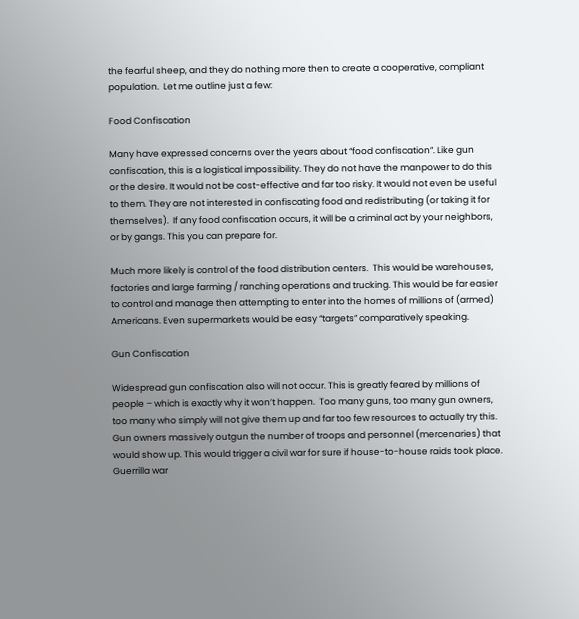the fearful sheep, and they do nothing more then to create a cooperative, compliant population.  Let me outline just a few:

Food Confiscation

Many have expressed concerns over the years about “food confiscation”. Like gun confiscation, this is a logistical impossibility. They do not have the manpower to do this or the desire. It would not be cost-effective and far too risky. It would not even be useful to them. They are not interested in confiscating food and redistributing (or taking it for themselves).  If any food confiscation occurs, it will be a criminal act by your neighbors, or by gangs. This you can prepare for.

Much more likely is control of the food distribution centers.  This would be warehouses, factories and large farming / ranching operations and trucking. This would be far easier to control and manage then attempting to enter into the homes of millions of (armed) Americans. Even supermarkets would be easy “targets” comparatively speaking.

Gun Confiscation

Widespread gun confiscation also will not occur. This is greatly feared by millions of people – which is exactly why it won’t happen.  Too many guns, too many gun owners, too many who simply will not give them up and far too few resources to actually try this. Gun owners massively outgun the number of troops and personnel (mercenaries) that would show up. This would trigger a civil war for sure if house-to-house raids took place.  Guerrilla war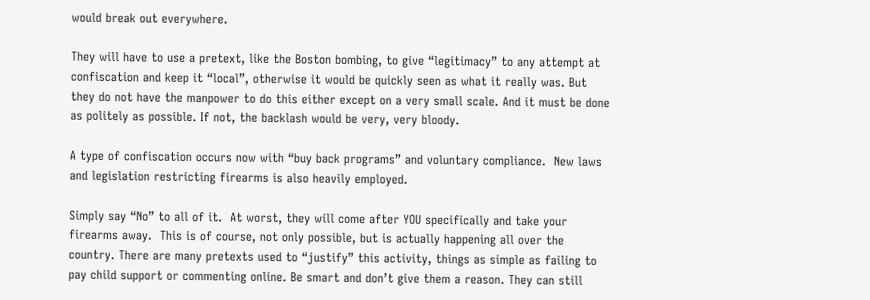would break out everywhere.

They will have to use a pretext, like the Boston bombing, to give “legitimacy” to any attempt at confiscation and keep it “local”, otherwise it would be quickly seen as what it really was. But they do not have the manpower to do this either except on a very small scale. And it must be done as politely as possible. If not, the backlash would be very, very bloody.

A type of confiscation occurs now with “buy back programs” and voluntary compliance.  New laws and legislation restricting firearms is also heavily employed.

Simply say “No” to all of it.  At worst, they will come after YOU specifically and take your firearms away.  This is of course, not only possible, but is actually happening all over the country. There are many pretexts used to “justify” this activity, things as simple as failing to pay child support or commenting online. Be smart and don’t give them a reason. They can still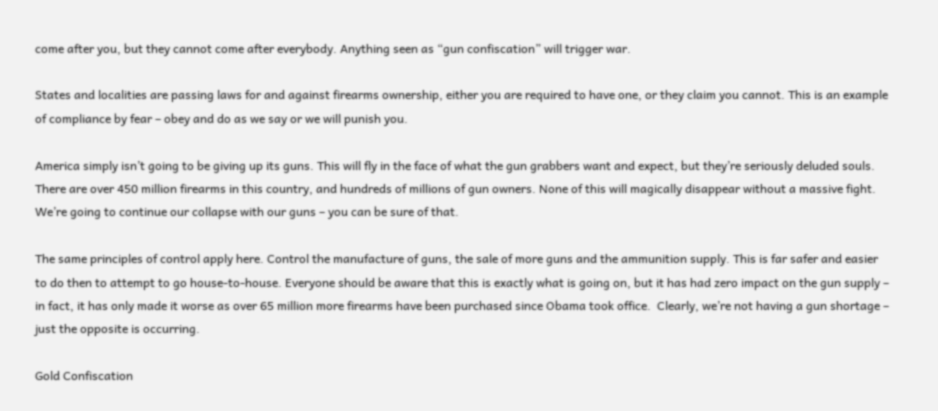come after you, but they cannot come after everybody. Anything seen as “gun confiscation” will trigger war.

States and localities are passing laws for and against firearms ownership, either you are required to have one, or they claim you cannot. This is an example of compliance by fear – obey and do as we say or we will punish you.

America simply isn’t going to be giving up its guns. This will fly in the face of what the gun grabbers want and expect, but they’re seriously deluded souls. There are over 450 million firearms in this country, and hundreds of millions of gun owners. None of this will magically disappear without a massive fight. We’re going to continue our collapse with our guns – you can be sure of that.

The same principles of control apply here. Control the manufacture of guns, the sale of more guns and the ammunition supply. This is far safer and easier to do then to attempt to go house-to-house. Everyone should be aware that this is exactly what is going on, but it has had zero impact on the gun supply – in fact, it has only made it worse as over 65 million more firearms have been purchased since Obama took office.  Clearly, we’re not having a gun shortage – just the opposite is occurring.

Gold Confiscation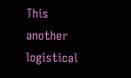This another logistical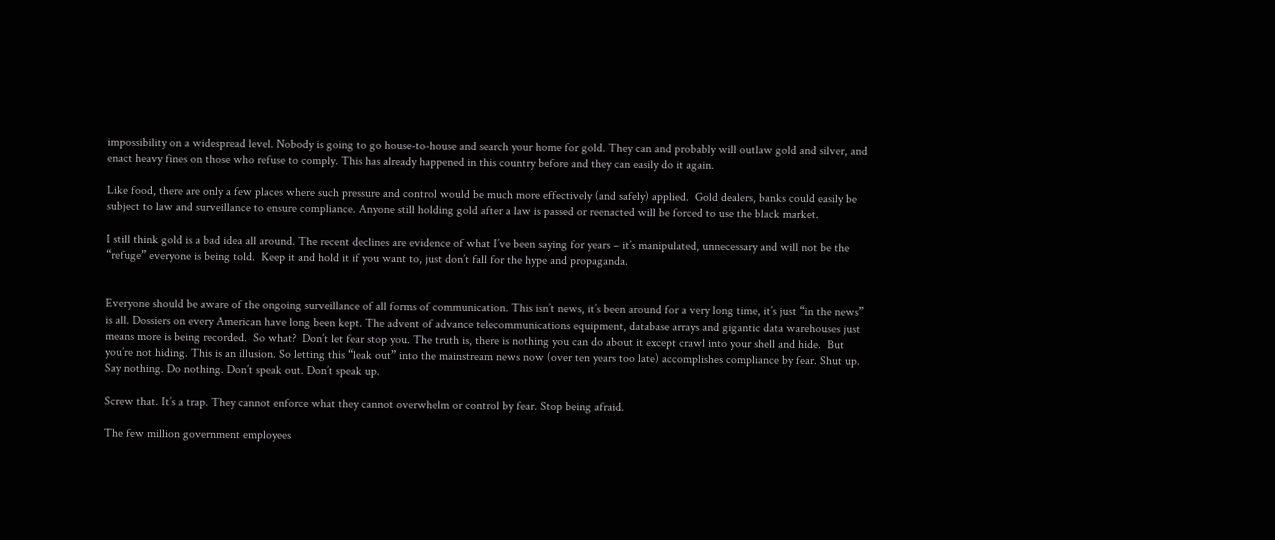impossibility on a widespread level. Nobody is going to go house-to-house and search your home for gold. They can and probably will outlaw gold and silver, and enact heavy fines on those who refuse to comply. This has already happened in this country before and they can easily do it again.

Like food, there are only a few places where such pressure and control would be much more effectively (and safely) applied.  Gold dealers, banks could easily be subject to law and surveillance to ensure compliance. Anyone still holding gold after a law is passed or reenacted will be forced to use the black market.

I still think gold is a bad idea all around. The recent declines are evidence of what I’ve been saying for years – it’s manipulated, unnecessary and will not be the “refuge” everyone is being told.  Keep it and hold it if you want to, just don’t fall for the hype and propaganda.


Everyone should be aware of the ongoing surveillance of all forms of communication. This isn’t news, it’s been around for a very long time, it’s just “in the news” is all. Dossiers on every American have long been kept. The advent of advance telecommunications equipment, database arrays and gigantic data warehouses just means more is being recorded.  So what?  Don’t let fear stop you. The truth is, there is nothing you can do about it except crawl into your shell and hide.  But you’re not hiding. This is an illusion. So letting this “leak out” into the mainstream news now (over ten years too late) accomplishes compliance by fear. Shut up. Say nothing. Do nothing. Don’t speak out. Don’t speak up.

Screw that. It’s a trap. They cannot enforce what they cannot overwhelm or control by fear. Stop being afraid.

The few million government employees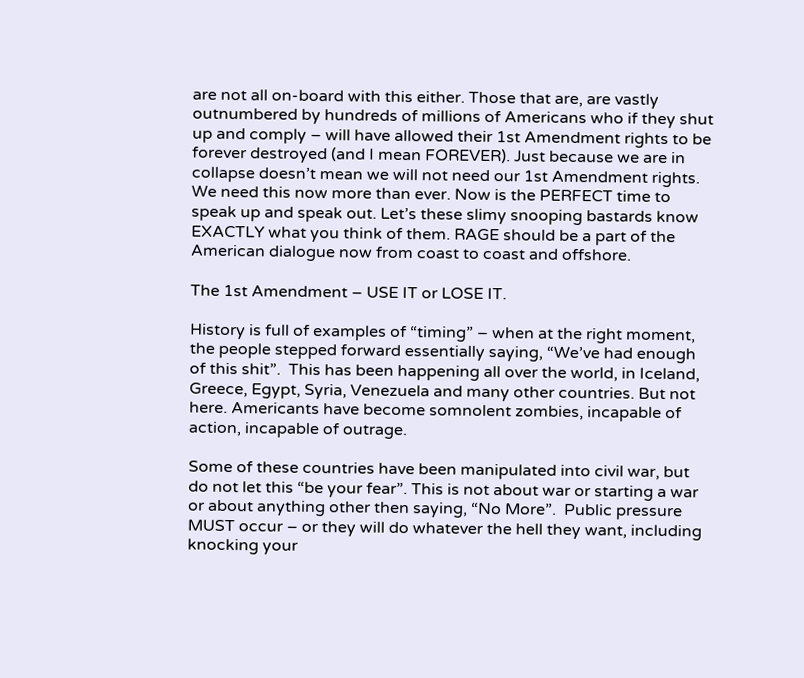are not all on-board with this either. Those that are, are vastly outnumbered by hundreds of millions of Americans who if they shut up and comply – will have allowed their 1st Amendment rights to be forever destroyed (and I mean FOREVER). Just because we are in collapse doesn’t mean we will not need our 1st Amendment rights. We need this now more than ever. Now is the PERFECT time to speak up and speak out. Let’s these slimy snooping bastards know EXACTLY what you think of them. RAGE should be a part of the American dialogue now from coast to coast and offshore.

The 1st Amendment – USE IT or LOSE IT.

History is full of examples of “timing” – when at the right moment, the people stepped forward essentially saying, “We’ve had enough of this shit”.  This has been happening all over the world, in Iceland, Greece, Egypt, Syria, Venezuela and many other countries. But not here. Americants have become somnolent zombies, incapable of action, incapable of outrage.

Some of these countries have been manipulated into civil war, but do not let this “be your fear”. This is not about war or starting a war or about anything other then saying, “No More”.  Public pressure MUST occur – or they will do whatever the hell they want, including knocking your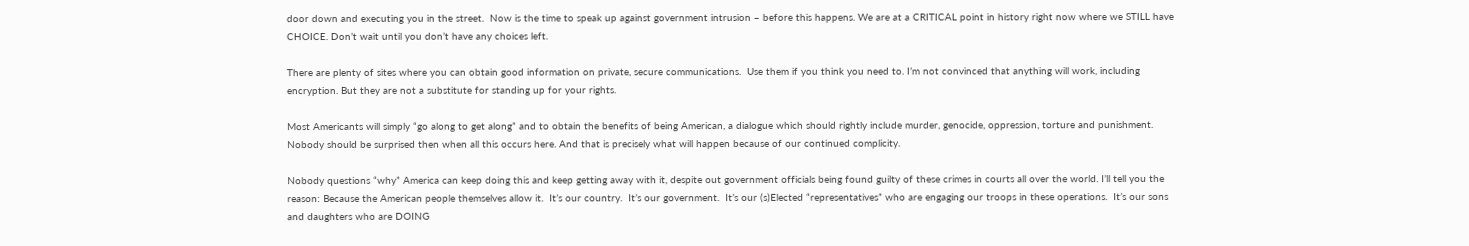door down and executing you in the street.  Now is the time to speak up against government intrusion – before this happens. We are at a CRITICAL point in history right now where we STILL have CHOICE. Don’t wait until you don’t have any choices left.

There are plenty of sites where you can obtain good information on private, secure communications.  Use them if you think you need to. I’m not convinced that anything will work, including encryption. But they are not a substitute for standing up for your rights.

Most Americants will simply “go along to get along” and to obtain the benefits of being American, a dialogue which should rightly include murder, genocide, oppression, torture and punishment. Nobody should be surprised then when all this occurs here. And that is precisely what will happen because of our continued complicity.

Nobody questions “why” America can keep doing this and keep getting away with it, despite out government officials being found guilty of these crimes in courts all over the world. I’ll tell you the reason: Because the American people themselves allow it.  It’s our country.  It’s our government.  It’s our (s)Elected “representatives” who are engaging our troops in these operations.  It’s our sons and daughters who are DOING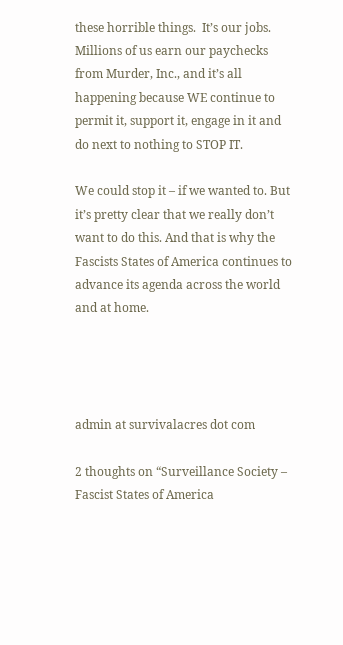these horrible things.  It’s our jobs. Millions of us earn our paychecks from Murder, Inc., and it’s all happening because WE continue to permit it, support it, engage in it and do next to nothing to STOP IT.

We could stop it – if we wanted to. But it’s pretty clear that we really don’t want to do this. And that is why the Fascists States of America continues to advance its agenda across the world and at home.




admin at survivalacres dot com

2 thoughts on “Surveillance Society – Fascist States of America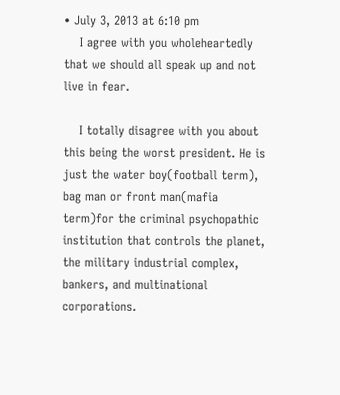• July 3, 2013 at 6:10 pm
    I agree with you wholeheartedly that we should all speak up and not live in fear.

    I totally disagree with you about this being the worst president. He is just the water boy(football term), bag man or front man(mafia term)for the criminal psychopathic institution that controls the planet, the military industrial complex, bankers, and multinational corporations.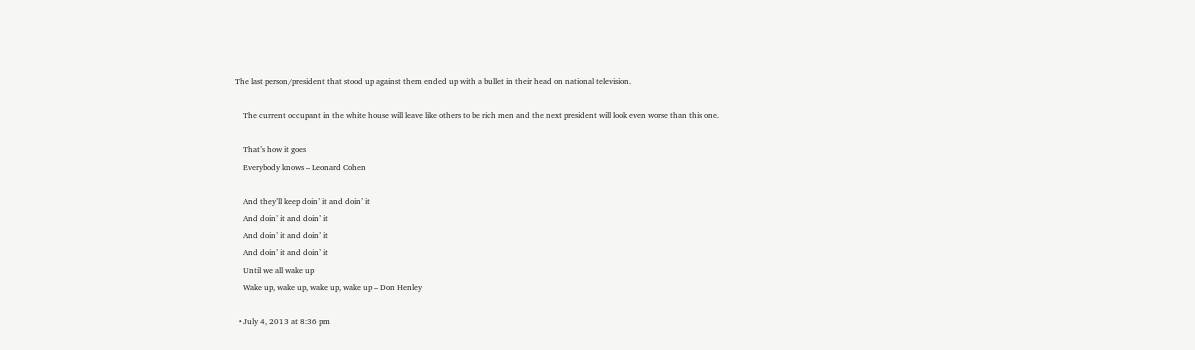The last person/president that stood up against them ended up with a bullet in their head on national television.

    The current occupant in the white house will leave like others to be rich men and the next president will look even worse than this one.

    That’s how it goes
    Everybody knows – Leonard Cohen

    And they’ll keep doin’ it and doin’ it
    And doin’ it and doin’ it
    And doin’ it and doin’ it
    And doin’ it and doin’ it
    Until we all wake up
    Wake up, wake up, wake up, wake up – Don Henley

  • July 4, 2013 at 8:36 pm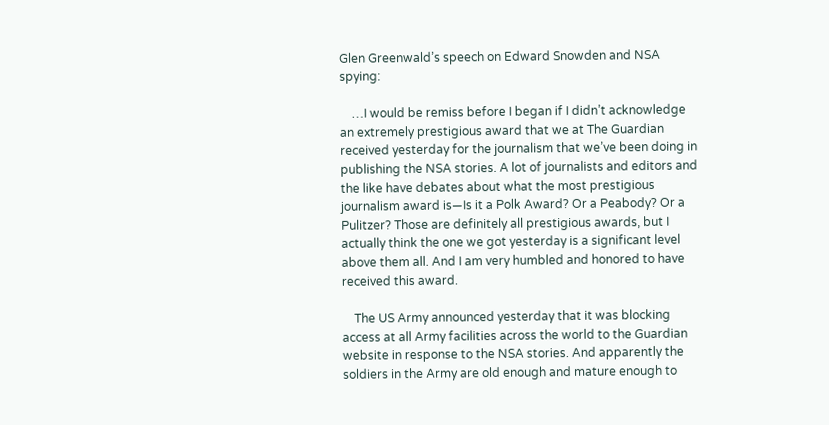Glen Greenwald’s speech on Edward Snowden and NSA spying:

    …I would be remiss before I began if I didn’t acknowledge an extremely prestigious award that we at The Guardian received yesterday for the journalism that we’ve been doing in publishing the NSA stories. A lot of journalists and editors and the like have debates about what the most prestigious journalism award is—Is it a Polk Award? Or a Peabody? Or a Pulitzer? Those are definitely all prestigious awards, but I actually think the one we got yesterday is a significant level above them all. And I am very humbled and honored to have received this award.

    The US Army announced yesterday that it was blocking access at all Army facilities across the world to the Guardian website in response to the NSA stories. And apparently the soldiers in the Army are old enough and mature enough to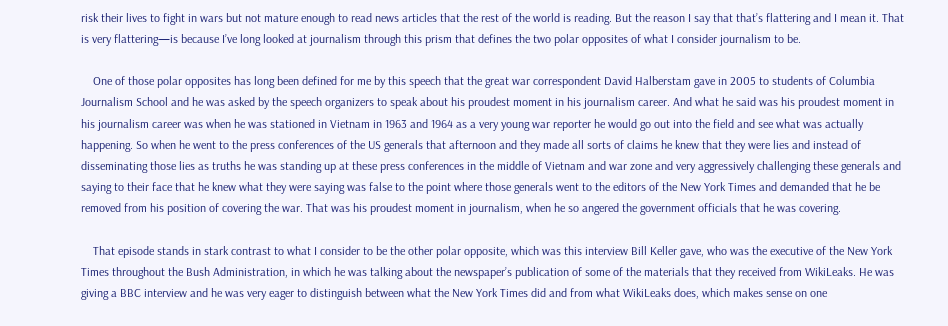risk their lives to fight in wars but not mature enough to read news articles that the rest of the world is reading. But the reason I say that that’s flattering and I mean it. That is very flattering—is because I’ve long looked at journalism through this prism that defines the two polar opposites of what I consider journalism to be.

    One of those polar opposites has long been defined for me by this speech that the great war correspondent David Halberstam gave in 2005 to students of Columbia Journalism School and he was asked by the speech organizers to speak about his proudest moment in his journalism career. And what he said was his proudest moment in his journalism career was when he was stationed in Vietnam in 1963 and 1964 as a very young war reporter he would go out into the field and see what was actually happening. So when he went to the press conferences of the US generals that afternoon and they made all sorts of claims he knew that they were lies and instead of disseminating those lies as truths he was standing up at these press conferences in the middle of Vietnam and war zone and very aggressively challenging these generals and saying to their face that he knew what they were saying was false to the point where those generals went to the editors of the New York Times and demanded that he be removed from his position of covering the war. That was his proudest moment in journalism, when he so angered the government officials that he was covering.

    That episode stands in stark contrast to what I consider to be the other polar opposite, which was this interview Bill Keller gave, who was the executive of the New York Times throughout the Bush Administration, in which he was talking about the newspaper’s publication of some of the materials that they received from WikiLeaks. He was giving a BBC interview and he was very eager to distinguish between what the New York Times did and from what WikiLeaks does, which makes sense on one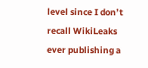level since I don’t recall WikiLeaks ever publishing a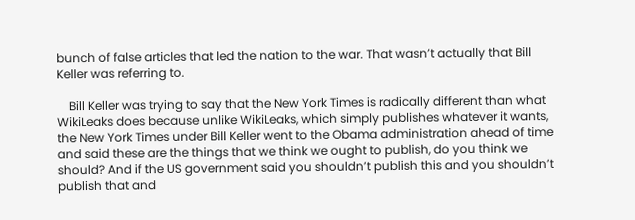bunch of false articles that led the nation to the war. That wasn’t actually that Bill Keller was referring to.

    Bill Keller was trying to say that the New York Times is radically different than what WikiLeaks does because unlike WikiLeaks, which simply publishes whatever it wants, the New York Times under Bill Keller went to the Obama administration ahead of time and said these are the things that we think we ought to publish, do you think we should? And if the US government said you shouldn’t publish this and you shouldn’t publish that and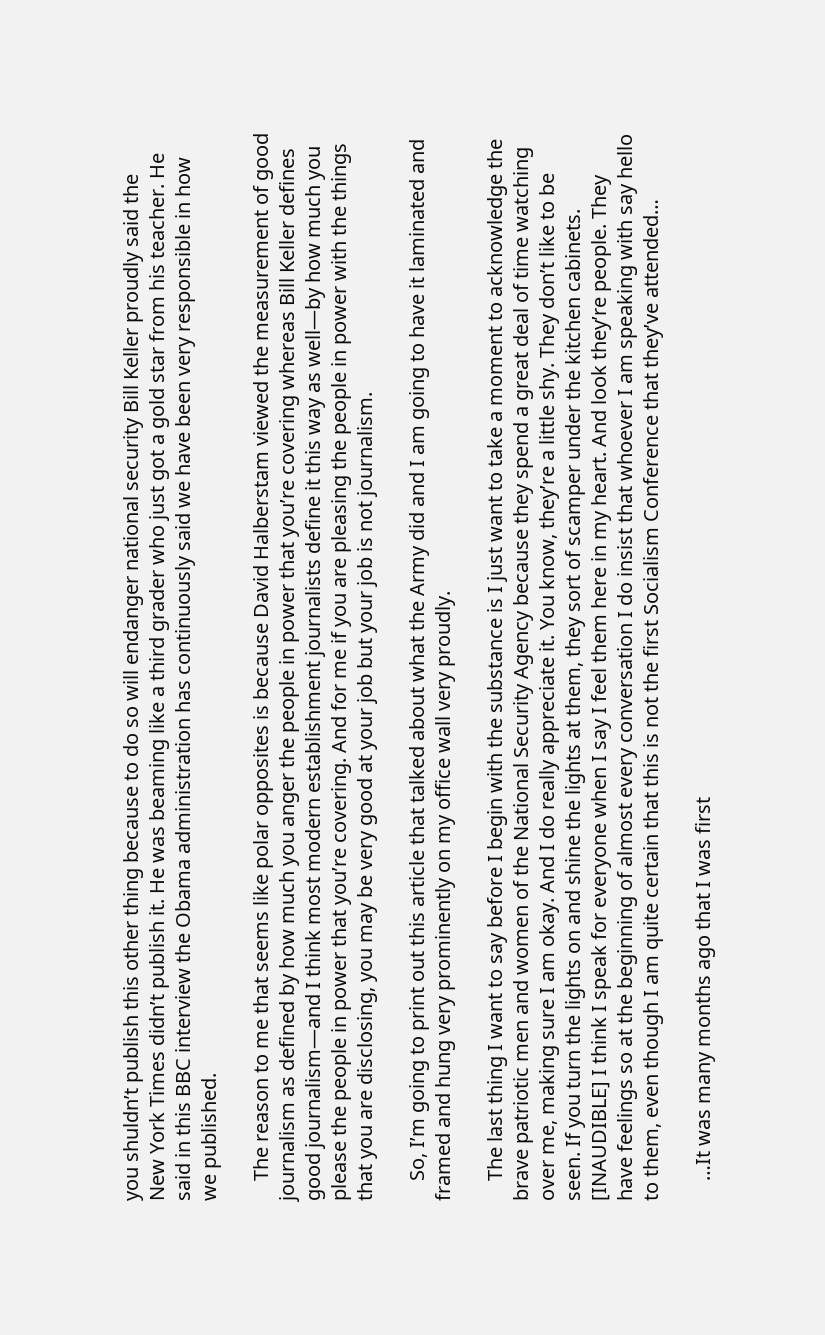you shuldn’t publish this other thing because to do so will endanger national security Bill Keller proudly said the New York Times didn’t publish it. He was beaming like a third grader who just got a gold star from his teacher. He said in this BBC interview the Obama administration has continuously said we have been very responsible in how we published.

    The reason to me that seems like polar opposites is because David Halberstam viewed the measurement of good journalism as defined by how much you anger the people in power that you’re covering whereas Bill Keller defines good journalism—and I think most modern establishment journalists define it this way as well—by how much you please the people in power that you’re covering. And for me if you are pleasing the people in power with the things that you are disclosing, you may be very good at your job but your job is not journalism.

    So, I’m going to print out this article that talked about what the Army did and I am going to have it laminated and framed and hung very prominently on my office wall very proudly.

    The last thing I want to say before I begin with the substance is I just want to take a moment to acknowledge the brave patriotic men and women of the National Security Agency because they spend a great deal of time watching over me, making sure I am okay. And I do really appreciate it. You know, they’re a little shy. They don’t like to be seen. If you turn the lights on and shine the lights at them, they sort of scamper under the kitchen cabinets. [INAUDIBLE] I think I speak for everyone when I say I feel them here in my heart. And look they’re people. They have feelings so at the beginning of almost every conversation I do insist that whoever I am speaking with say hello to them, even though I am quite certain that this is not the first Socialism Conference that they’ve attended…

    …It was many months ago that I was first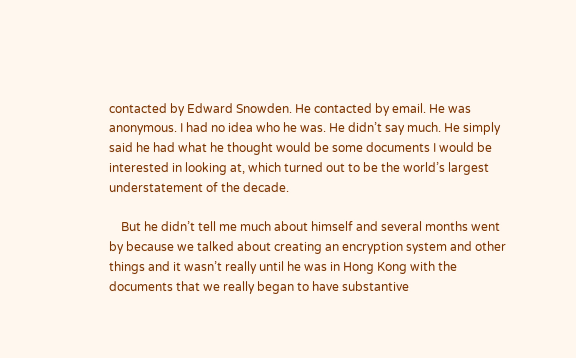contacted by Edward Snowden. He contacted by email. He was anonymous. I had no idea who he was. He didn’t say much. He simply said he had what he thought would be some documents I would be interested in looking at, which turned out to be the world’s largest understatement of the decade.

    But he didn’t tell me much about himself and several months went by because we talked about creating an encryption system and other things and it wasn’t really until he was in Hong Kong with the documents that we really began to have substantive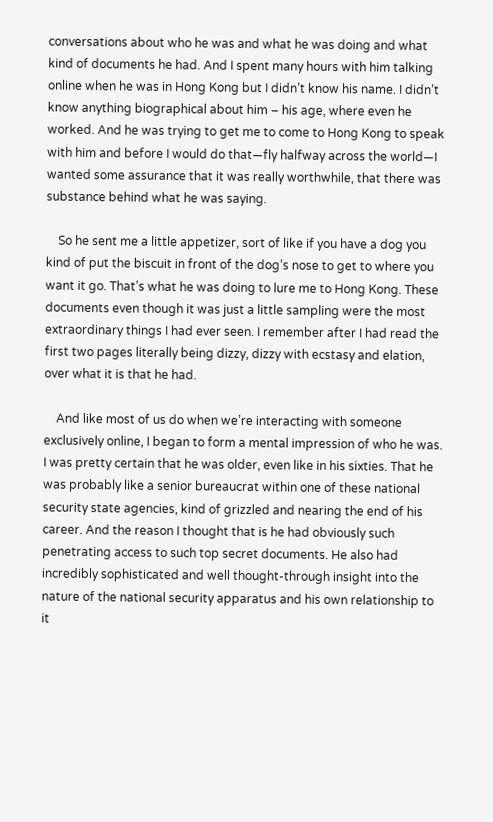conversations about who he was and what he was doing and what kind of documents he had. And I spent many hours with him talking online when he was in Hong Kong but I didn’t know his name. I didn’t know anything biographical about him – his age, where even he worked. And he was trying to get me to come to Hong Kong to speak with him and before I would do that—fly halfway across the world—I wanted some assurance that it was really worthwhile, that there was substance behind what he was saying.

    So he sent me a little appetizer, sort of like if you have a dog you kind of put the biscuit in front of the dog’s nose to get to where you want it go. That’s what he was doing to lure me to Hong Kong. These documents even though it was just a little sampling were the most extraordinary things I had ever seen. I remember after I had read the first two pages literally being dizzy, dizzy with ecstasy and elation, over what it is that he had.

    And like most of us do when we’re interacting with someone exclusively online, I began to form a mental impression of who he was. I was pretty certain that he was older, even like in his sixties. That he was probably like a senior bureaucrat within one of these national security state agencies, kind of grizzled and nearing the end of his career. And the reason I thought that is he had obviously such penetrating access to such top secret documents. He also had incredibly sophisticated and well thought-through insight into the nature of the national security apparatus and his own relationship to it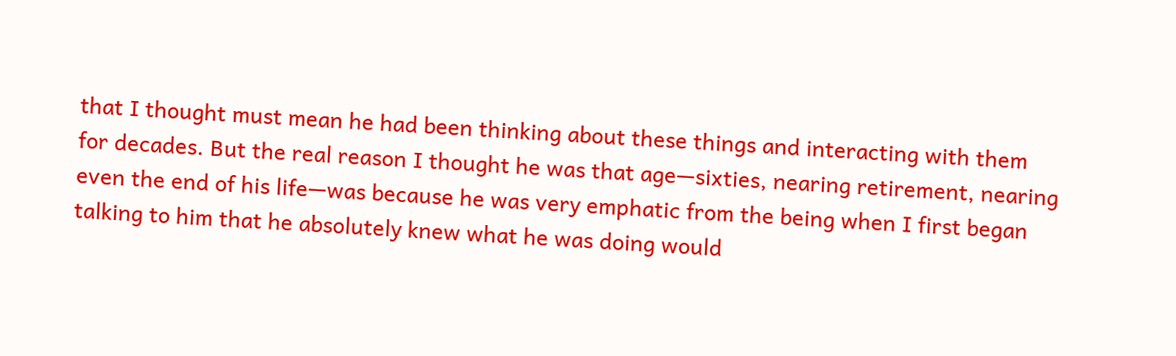that I thought must mean he had been thinking about these things and interacting with them for decades. But the real reason I thought he was that age—sixties, nearing retirement, nearing even the end of his life—was because he was very emphatic from the being when I first began talking to him that he absolutely knew what he was doing would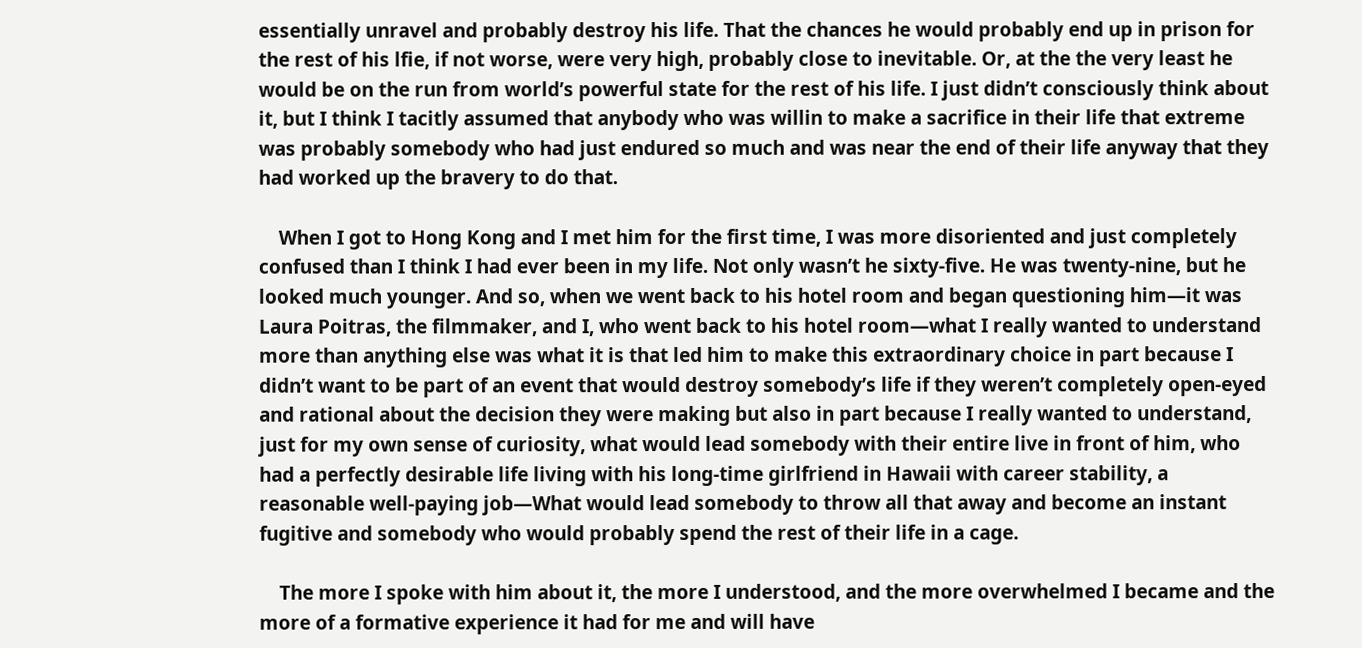essentially unravel and probably destroy his life. That the chances he would probably end up in prison for the rest of his lfie, if not worse, were very high, probably close to inevitable. Or, at the the very least he would be on the run from world’s powerful state for the rest of his life. I just didn’t consciously think about it, but I think I tacitly assumed that anybody who was willin to make a sacrifice in their life that extreme was probably somebody who had just endured so much and was near the end of their life anyway that they had worked up the bravery to do that.

    When I got to Hong Kong and I met him for the first time, I was more disoriented and just completely confused than I think I had ever been in my life. Not only wasn’t he sixty-five. He was twenty-nine, but he looked much younger. And so, when we went back to his hotel room and began questioning him—it was Laura Poitras, the filmmaker, and I, who went back to his hotel room—what I really wanted to understand more than anything else was what it is that led him to make this extraordinary choice in part because I didn’t want to be part of an event that would destroy somebody’s life if they weren’t completely open-eyed and rational about the decision they were making but also in part because I really wanted to understand, just for my own sense of curiosity, what would lead somebody with their entire live in front of him, who had a perfectly desirable life living with his long-time girlfriend in Hawaii with career stability, a reasonable well-paying job—What would lead somebody to throw all that away and become an instant fugitive and somebody who would probably spend the rest of their life in a cage.

    The more I spoke with him about it, the more I understood, and the more overwhelmed I became and the more of a formative experience it had for me and will have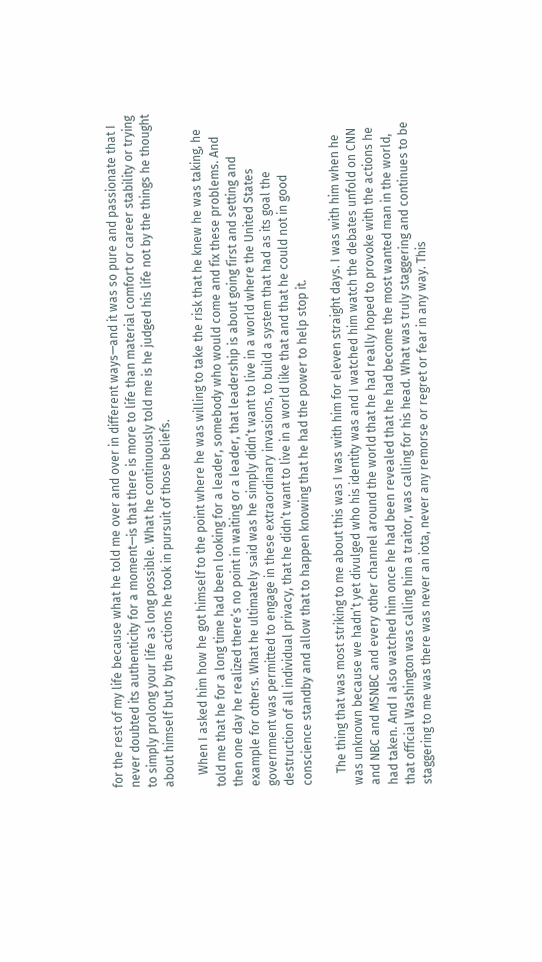for the rest of my life because what he told me over and over in different ways—and it was so pure and passionate that I never doubted its authenticity for a moment—is that there is more to life than material comfort or career stability or trying to simply prolong your life as long possible. What he continuously told me is he judged his life not by the things he thought about himself but by the actions he took in pursuit of those beliefs.

    When I asked him how he got himself to the point where he was willing to take the risk that he knew he was taking, he told me that he for a long time had been looking for a leader, somebody who would come and fix these problems. And then one day he realized there’s no point in waiting or a leader, that leadership is about going first and setting and example for others. What he ultimately said was he simply didn’t want to live in a world where the United States government was permitted to engage in these extraordinary invasions, to build a system that had as its goal the destruction of all individual privacy, that he didn’t want to live in a world like that and that he could not in good conscience standby and allow that to happen knowing that he had the power to help stop it.

    The thing that was most striking to me about this was I was with him for eleven straight days. I was with him when he was unknown because we hadn’t yet divulged who his identity was and I watched him watch the debates unfold on CNN and NBC and MSNBC and every other channel around the world that he had really hoped to provoke with the actions he had taken. And I also watched him once he had been revealed that he had become the most wanted man in the world, that official Washington was calling him a traitor, was calling for his head. What was truly staggering and continues to be staggering to me was there was never an iota, never any remorse or regret or fear in any way. This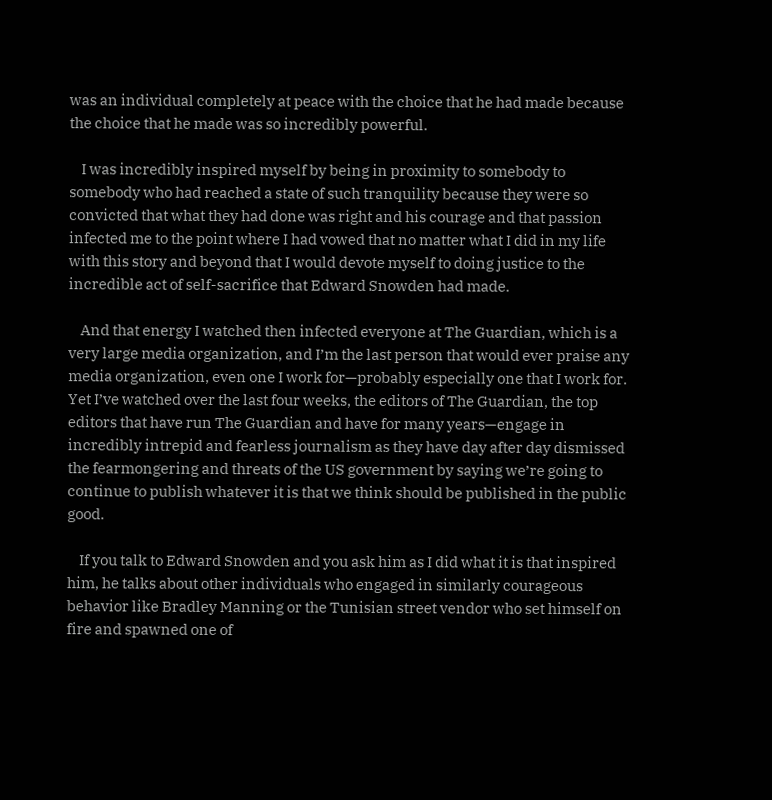was an individual completely at peace with the choice that he had made because the choice that he made was so incredibly powerful.

    I was incredibly inspired myself by being in proximity to somebody to somebody who had reached a state of such tranquility because they were so convicted that what they had done was right and his courage and that passion infected me to the point where I had vowed that no matter what I did in my life with this story and beyond that I would devote myself to doing justice to the incredible act of self-sacrifice that Edward Snowden had made.

    And that energy I watched then infected everyone at The Guardian, which is a very large media organization, and I’m the last person that would ever praise any media organization, even one I work for—probably especially one that I work for. Yet I’ve watched over the last four weeks, the editors of The Guardian, the top editors that have run The Guardian and have for many years—engage in incredibly intrepid and fearless journalism as they have day after day dismissed the fearmongering and threats of the US government by saying we’re going to continue to publish whatever it is that we think should be published in the public good.

    If you talk to Edward Snowden and you ask him as I did what it is that inspired him, he talks about other individuals who engaged in similarly courageous behavior like Bradley Manning or the Tunisian street vendor who set himself on fire and spawned one of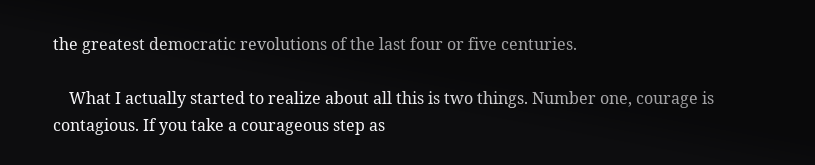the greatest democratic revolutions of the last four or five centuries.

    What I actually started to realize about all this is two things. Number one, courage is contagious. If you take a courageous step as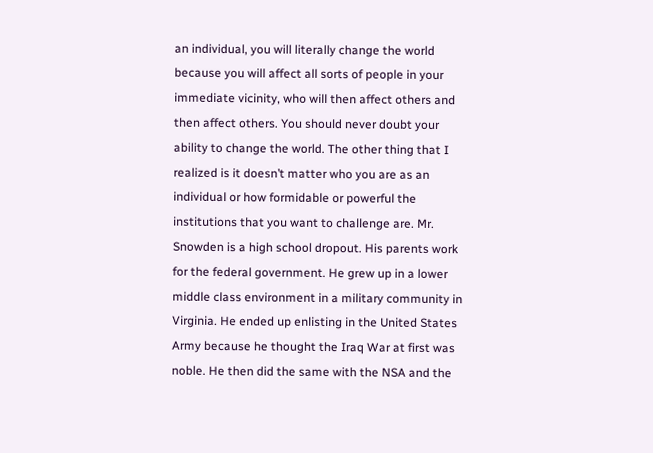an individual, you will literally change the world because you will affect all sorts of people in your immediate vicinity, who will then affect others and then affect others. You should never doubt your ability to change the world. The other thing that I realized is it doesn’t matter who you are as an individual or how formidable or powerful the institutions that you want to challenge are. Mr. Snowden is a high school dropout. His parents work for the federal government. He grew up in a lower middle class environment in a military community in Virginia. He ended up enlisting in the United States Army because he thought the Iraq War at first was noble. He then did the same with the NSA and the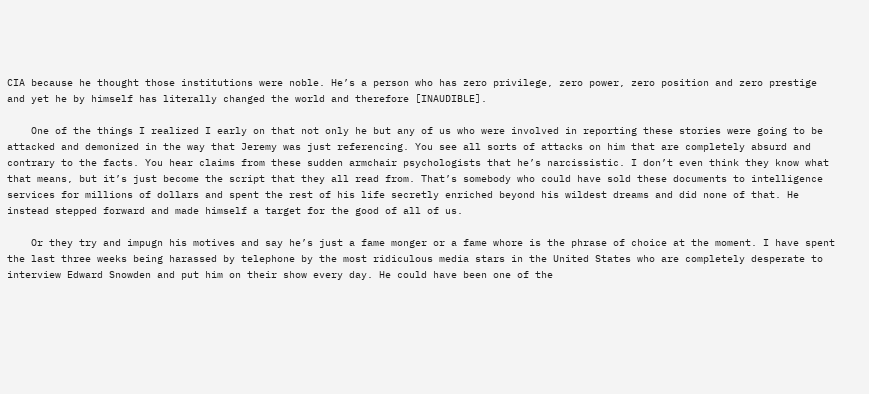CIA because he thought those institutions were noble. He’s a person who has zero privilege, zero power, zero position and zero prestige and yet he by himself has literally changed the world and therefore [INAUDIBLE].

    One of the things I realized I early on that not only he but any of us who were involved in reporting these stories were going to be attacked and demonized in the way that Jeremy was just referencing. You see all sorts of attacks on him that are completely absurd and contrary to the facts. You hear claims from these sudden armchair psychologists that he’s narcissistic. I don’t even think they know what that means, but it’s just become the script that they all read from. That’s somebody who could have sold these documents to intelligence services for millions of dollars and spent the rest of his life secretly enriched beyond his wildest dreams and did none of that. He instead stepped forward and made himself a target for the good of all of us.

    Or they try and impugn his motives and say he’s just a fame monger or a fame whore is the phrase of choice at the moment. I have spent the last three weeks being harassed by telephone by the most ridiculous media stars in the United States who are completely desperate to interview Edward Snowden and put him on their show every day. He could have been one of the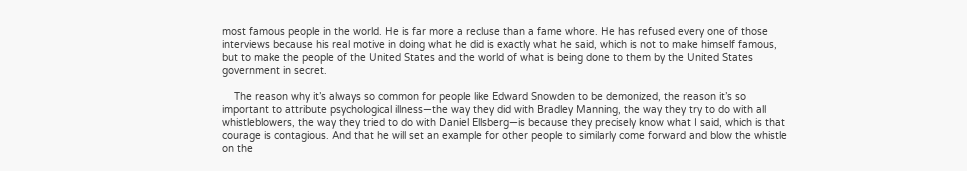most famous people in the world. He is far more a recluse than a fame whore. He has refused every one of those interviews because his real motive in doing what he did is exactly what he said, which is not to make himself famous, but to make the people of the United States and the world of what is being done to them by the United States government in secret.

    The reason why it’s always so common for people like Edward Snowden to be demonized, the reason it’s so important to attribute psychological illness—the way they did with Bradley Manning, the way they try to do with all whistleblowers, the way they tried to do with Daniel Ellsberg—is because they precisely know what I said, which is that courage is contagious. And that he will set an example for other people to similarly come forward and blow the whistle on the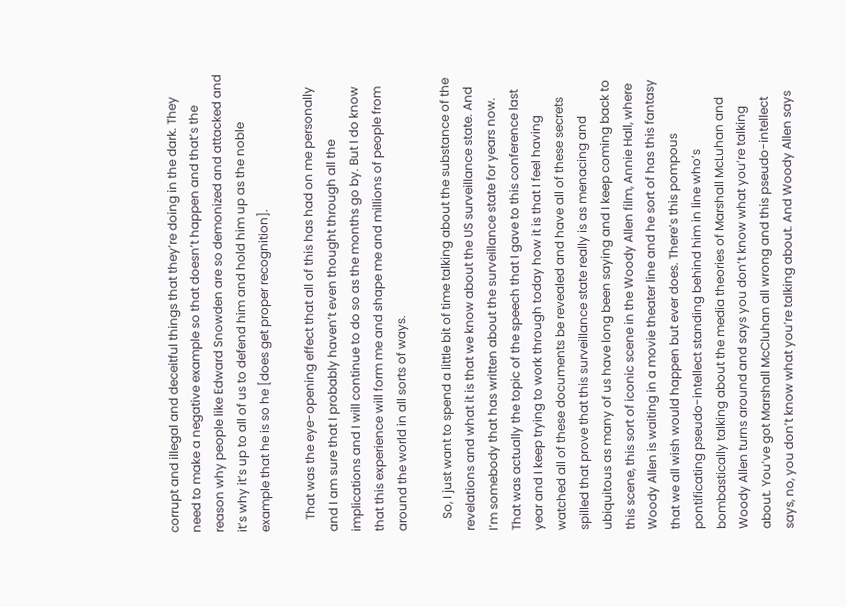corrupt and illegal and deceitful things that they’re doing in the dark. They need to make a negative example so that doesn’t happen and that’s the reason why people like Edward Snowden are so demonized and attacked and it’s why it’s up to all of us to defend him and hold him up as the noble example that he is so he [does get proper recognition].

    That was the eye-opening effect that all of this has had on me personally and I am sure that I probably haven’t even thought through all the implications and I will continue to do so as the months go by. But I do know that this experience will form me and shape me and millions of people from around the world in all sorts of ways.

    So, I just want to spend a little bit of time talking about the substance of the revelations and what it is that we know about the US surveillance state. And I’m somebody that has written about the surveillance state for years now. That was actually the topic of the speech that I gave to this conference last year and I keep trying to work through today how it is that I feel having watched all of these documents be revealed and have all of these secrets spilled that prove that this surveillance state really is as menacing and ubiquitous as many of us have long been saying and I keep coming back to this scene, this sort of iconic scene in the Woody Allen film, Annie Hall, where Woody Allen is waiting in a movie theater line and he sort of has this fantasy that we all wish would happen but ever does. There’s this pompous pontificating pseudo-intellect standing behind him in line who’s bombastically talking about the media theories of Marshall McLuhan and Woody Allen turns around and says you don’t know what you’re talking about. You’ve got Marshall McCluhan all wrong and this pseudo-intellect says, no, you don’t know what you’re talking about. And Woody Allen says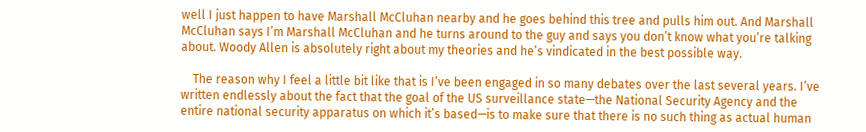well I just happen to have Marshall McCluhan nearby and he goes behind this tree and pulls him out. And Marshall McCluhan says I’m Marshall McCluhan and he turns around to the guy and says you don’t know what you’re talking about. Woody Allen is absolutely right about my theories and he’s vindicated in the best possible way.

    The reason why I feel a little bit like that is I’ve been engaged in so many debates over the last several years. I’ve written endlessly about the fact that the goal of the US surveillance state—the National Security Agency and the entire national security apparatus on which it’s based—is to make sure that there is no such thing as actual human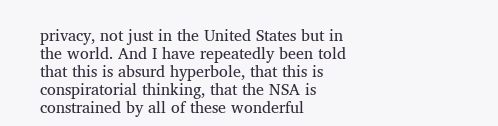privacy, not just in the United States but in the world. And I have repeatedly been told that this is absurd hyperbole, that this is conspiratorial thinking, that the NSA is constrained by all of these wonderful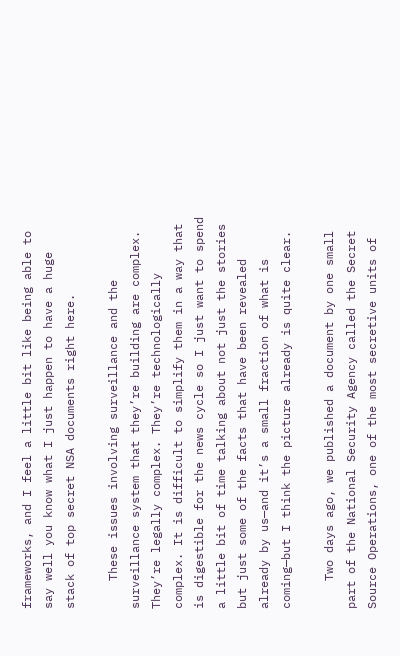frameworks, and I feel a little bit like being able to say well you know what I just happen to have a huge stack of top secret NSA documents right here.

    These issues involving surveillance and the surveillance system that they’re building are complex. They’re legally complex. They’re technologically complex. It is difficult to simplify them in a way that is digestible for the news cycle so I just want to spend a little bit of time talking about not just the stories but just some of the facts that have been revealed already by us—and it’s a small fraction of what is coming—but I think the picture already is quite clear.

    Two days ago, we published a document by one small part of the National Security Agency called the Secret Source Operations, one of the most secretive units of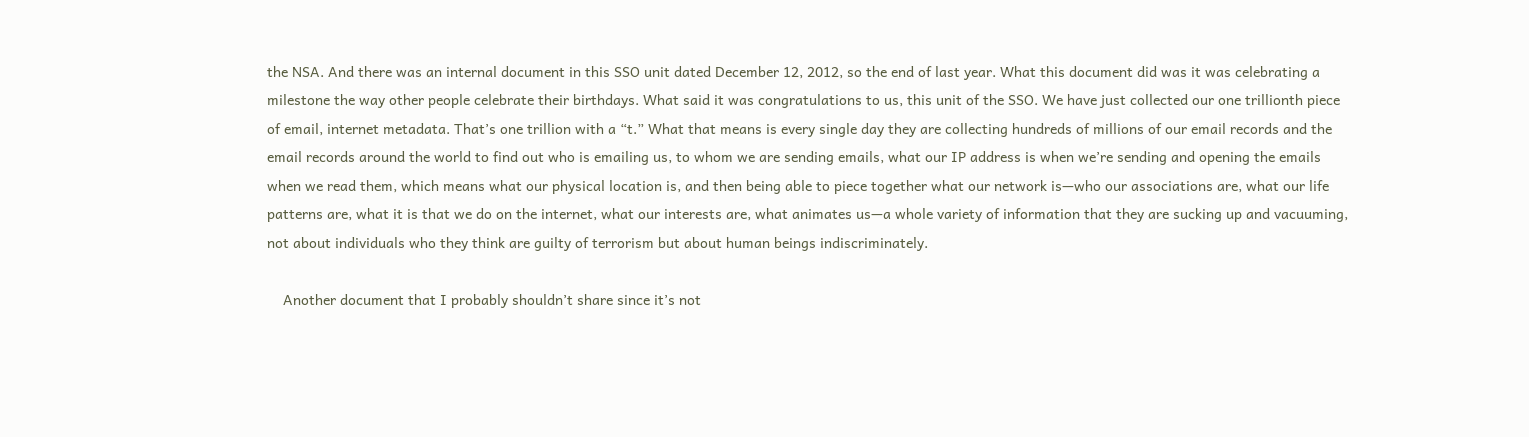the NSA. And there was an internal document in this SSO unit dated December 12, 2012, so the end of last year. What this document did was it was celebrating a milestone the way other people celebrate their birthdays. What said it was congratulations to us, this unit of the SSO. We have just collected our one trillionth piece of email, internet metadata. That’s one trillion with a “t.” What that means is every single day they are collecting hundreds of millions of our email records and the email records around the world to find out who is emailing us, to whom we are sending emails, what our IP address is when we’re sending and opening the emails when we read them, which means what our physical location is, and then being able to piece together what our network is—who our associations are, what our life patterns are, what it is that we do on the internet, what our interests are, what animates us—a whole variety of information that they are sucking up and vacuuming, not about individuals who they think are guilty of terrorism but about human beings indiscriminately.

    Another document that I probably shouldn’t share since it’s not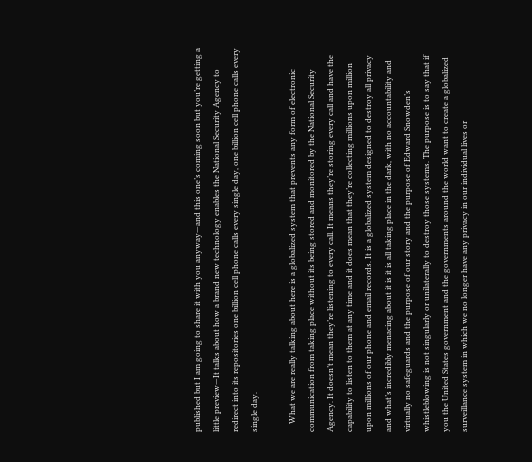published but I am going to share it with you anyway—and this one’s coming soon but you’re getting a little preview—It talks about how a brand new technology enables the National Security Agency to redirect into its repositories one billion cell phone calls every single day, one billion cell phone calls every single day.

    What we are really talking about here is a globalized system that prevents any form of electronic communication from taking place without its being stored and monitored by the National Security Agency. It doesn’t mean they’re listening to every call. It means they’re storing every call and have the capability to listen to them at any time and it does mean that they’re collecting millions upon million upon millions of our phone and email records. It is a globalized system designed to destroy all privacy and what’s incredibly menacing about it is it is all taking place in the dark, with no accountability and virtually no safeguards and the purpose of our story and the purpose of Edward Snowden’s whistleblowing is not singularly or unilaterally to destroy those systems. The purpose is to say that if you the United States government and the governments around the world want to create a globalized surveillance system in which we no longer have any privacy in our individual lives or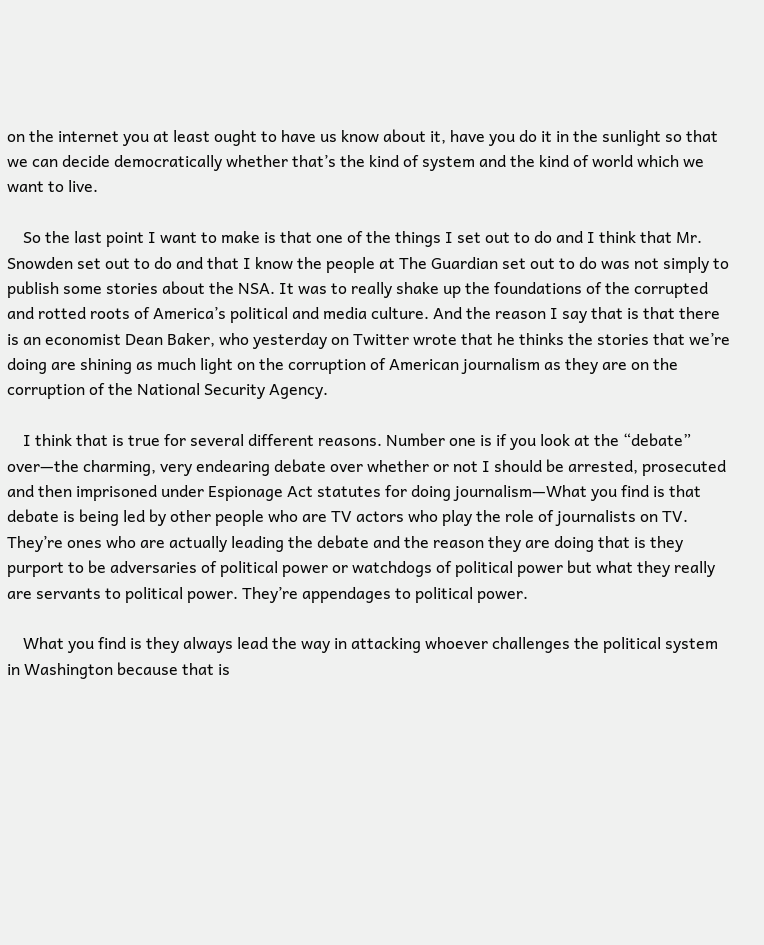on the internet you at least ought to have us know about it, have you do it in the sunlight so that we can decide democratically whether that’s the kind of system and the kind of world which we want to live.

    So the last point I want to make is that one of the things I set out to do and I think that Mr. Snowden set out to do and that I know the people at The Guardian set out to do was not simply to publish some stories about the NSA. It was to really shake up the foundations of the corrupted and rotted roots of America’s political and media culture. And the reason I say that is that there is an economist Dean Baker, who yesterday on Twitter wrote that he thinks the stories that we’re doing are shining as much light on the corruption of American journalism as they are on the corruption of the National Security Agency.

    I think that is true for several different reasons. Number one is if you look at the “debate” over—the charming, very endearing debate over whether or not I should be arrested, prosecuted and then imprisoned under Espionage Act statutes for doing journalism—What you find is that debate is being led by other people who are TV actors who play the role of journalists on TV. They’re ones who are actually leading the debate and the reason they are doing that is they purport to be adversaries of political power or watchdogs of political power but what they really are servants to political power. They’re appendages to political power.

    What you find is they always lead the way in attacking whoever challenges the political system in Washington because that is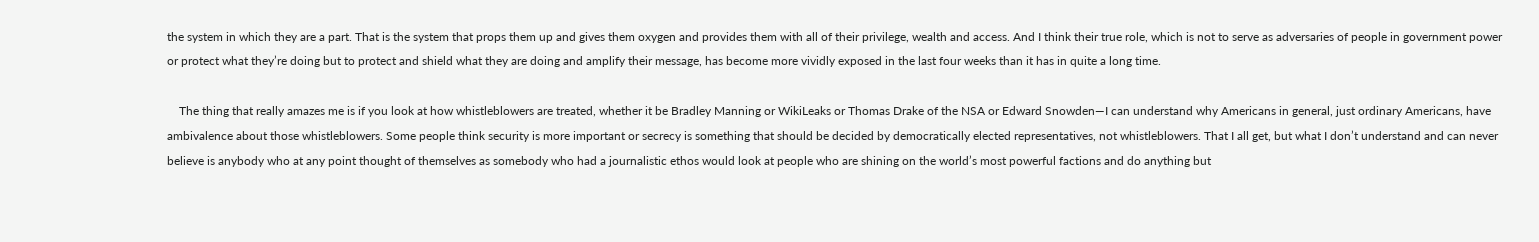the system in which they are a part. That is the system that props them up and gives them oxygen and provides them with all of their privilege, wealth and access. And I think their true role, which is not to serve as adversaries of people in government power or protect what they’re doing but to protect and shield what they are doing and amplify their message, has become more vividly exposed in the last four weeks than it has in quite a long time.

    The thing that really amazes me is if you look at how whistleblowers are treated, whether it be Bradley Manning or WikiLeaks or Thomas Drake of the NSA or Edward Snowden—I can understand why Americans in general, just ordinary Americans, have ambivalence about those whistleblowers. Some people think security is more important or secrecy is something that should be decided by democratically elected representatives, not whistleblowers. That I all get, but what I don’t understand and can never believe is anybody who at any point thought of themselves as somebody who had a journalistic ethos would look at people who are shining on the world’s most powerful factions and do anything but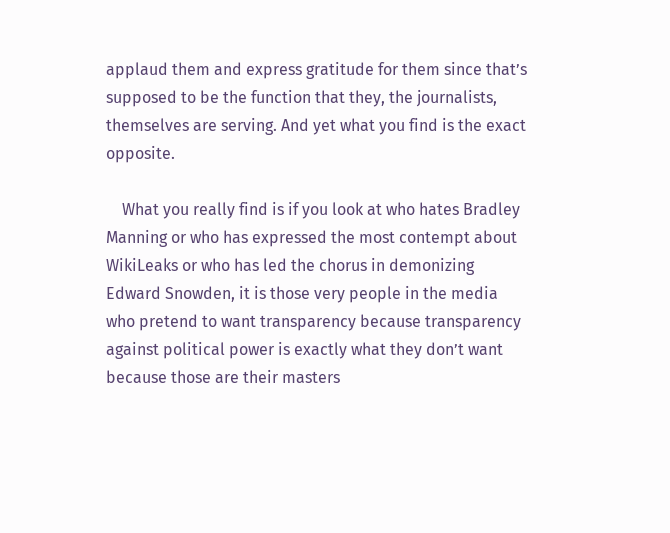applaud them and express gratitude for them since that’s supposed to be the function that they, the journalists, themselves are serving. And yet what you find is the exact opposite.

    What you really find is if you look at who hates Bradley Manning or who has expressed the most contempt about WikiLeaks or who has led the chorus in demonizing Edward Snowden, it is those very people in the media who pretend to want transparency because transparency against political power is exactly what they don’t want because those are their masters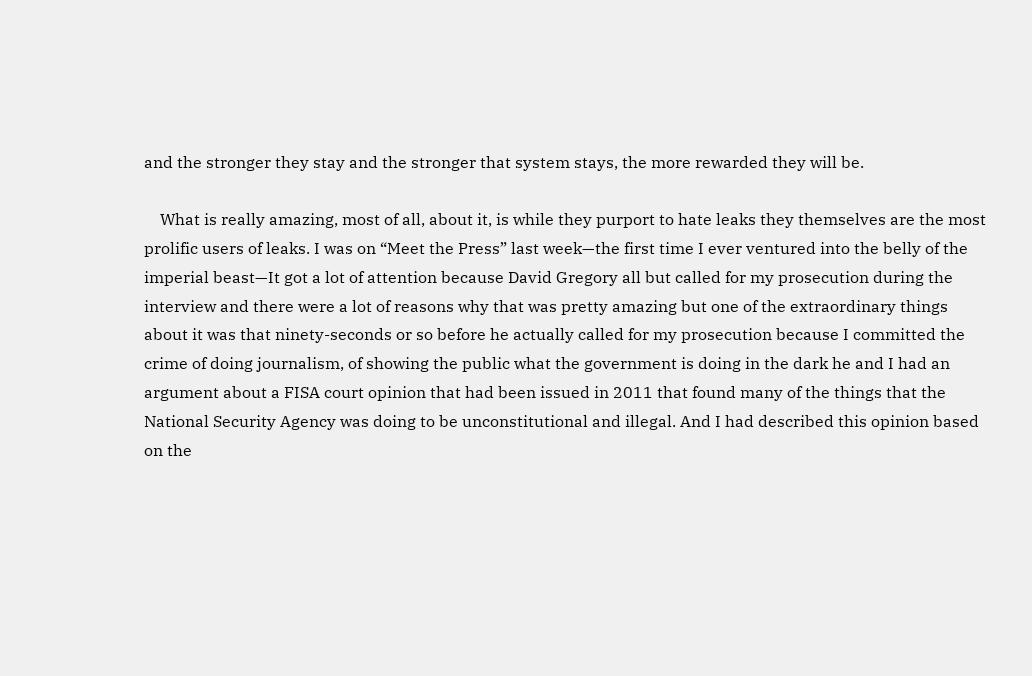and the stronger they stay and the stronger that system stays, the more rewarded they will be.

    What is really amazing, most of all, about it, is while they purport to hate leaks they themselves are the most prolific users of leaks. I was on “Meet the Press” last week—the first time I ever ventured into the belly of the imperial beast—It got a lot of attention because David Gregory all but called for my prosecution during the interview and there were a lot of reasons why that was pretty amazing but one of the extraordinary things about it was that ninety-seconds or so before he actually called for my prosecution because I committed the crime of doing journalism, of showing the public what the government is doing in the dark he and I had an argument about a FISA court opinion that had been issued in 2011 that found many of the things that the National Security Agency was doing to be unconstitutional and illegal. And I had described this opinion based on the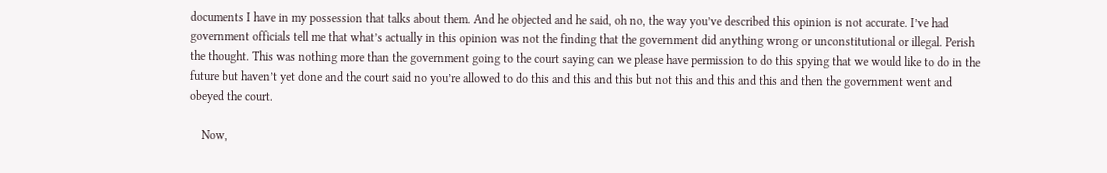documents I have in my possession that talks about them. And he objected and he said, oh no, the way you’ve described this opinion is not accurate. I’ve had government officials tell me that what’s actually in this opinion was not the finding that the government did anything wrong or unconstitutional or illegal. Perish the thought. This was nothing more than the government going to the court saying can we please have permission to do this spying that we would like to do in the future but haven’t yet done and the court said no you’re allowed to do this and this and this but not this and this and this and then the government went and obeyed the court.

    Now,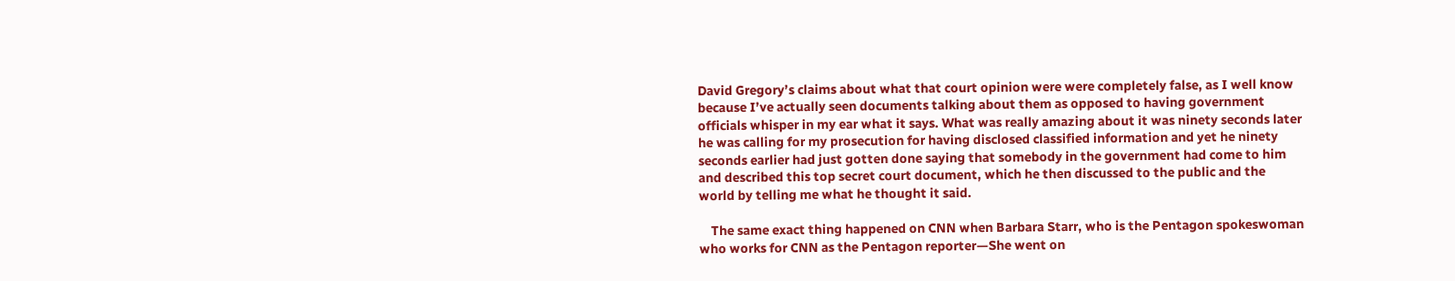David Gregory’s claims about what that court opinion were were completely false, as I well know because I’ve actually seen documents talking about them as opposed to having government officials whisper in my ear what it says. What was really amazing about it was ninety seconds later he was calling for my prosecution for having disclosed classified information and yet he ninety seconds earlier had just gotten done saying that somebody in the government had come to him and described this top secret court document, which he then discussed to the public and the world by telling me what he thought it said.

    The same exact thing happened on CNN when Barbara Starr, who is the Pentagon spokeswoman who works for CNN as the Pentagon reporter—She went on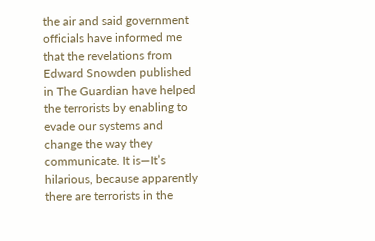the air and said government officials have informed me that the revelations from Edward Snowden published in The Guardian have helped the terrorists by enabling to evade our systems and change the way they communicate. It is—It’s hilarious, because apparently there are terrorists in the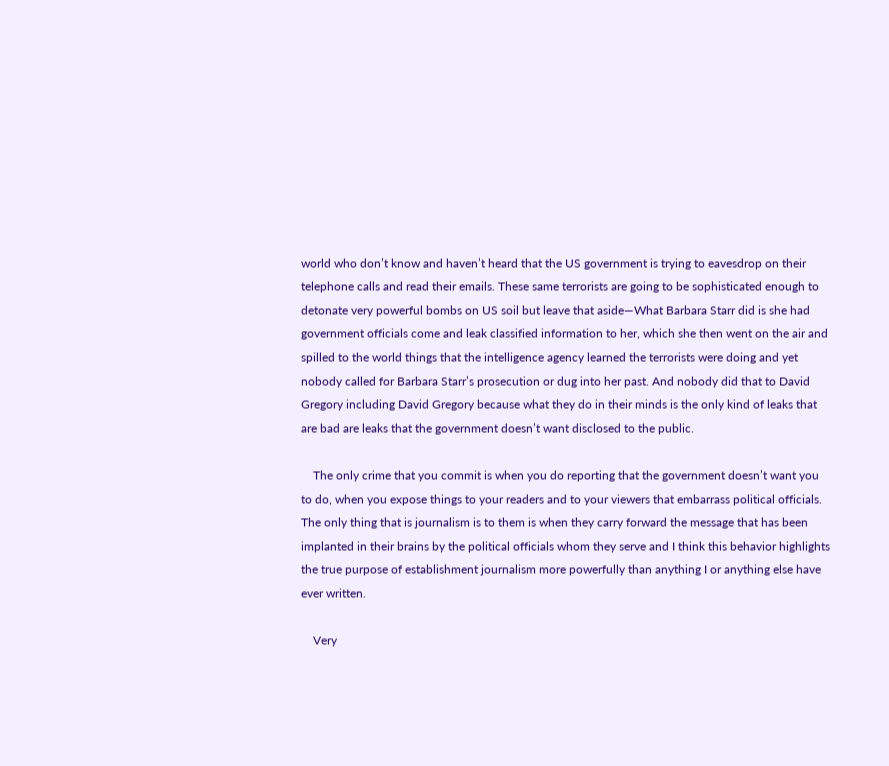world who don’t know and haven’t heard that the US government is trying to eavesdrop on their telephone calls and read their emails. These same terrorists are going to be sophisticated enough to detonate very powerful bombs on US soil but leave that aside—What Barbara Starr did is she had government officials come and leak classified information to her, which she then went on the air and spilled to the world things that the intelligence agency learned the terrorists were doing and yet nobody called for Barbara Starr’s prosecution or dug into her past. And nobody did that to David Gregory including David Gregory because what they do in their minds is the only kind of leaks that are bad are leaks that the government doesn’t want disclosed to the public.

    The only crime that you commit is when you do reporting that the government doesn’t want you to do, when you expose things to your readers and to your viewers that embarrass political officials. The only thing that is journalism is to them is when they carry forward the message that has been implanted in their brains by the political officials whom they serve and I think this behavior highlights the true purpose of establishment journalism more powerfully than anything I or anything else have ever written.

    Very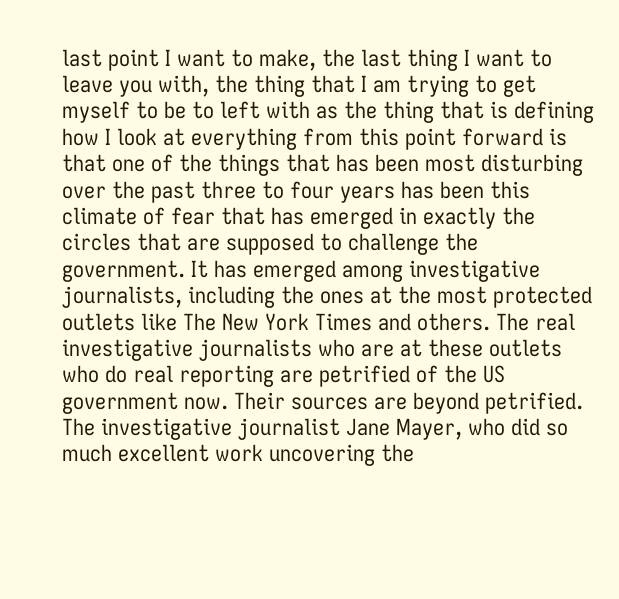last point I want to make, the last thing I want to leave you with, the thing that I am trying to get myself to be to left with as the thing that is defining how I look at everything from this point forward is that one of the things that has been most disturbing over the past three to four years has been this climate of fear that has emerged in exactly the circles that are supposed to challenge the government. It has emerged among investigative journalists, including the ones at the most protected outlets like The New York Times and others. The real investigative journalists who are at these outlets who do real reporting are petrified of the US government now. Their sources are beyond petrified. The investigative journalist Jane Mayer, who did so much excellent work uncovering the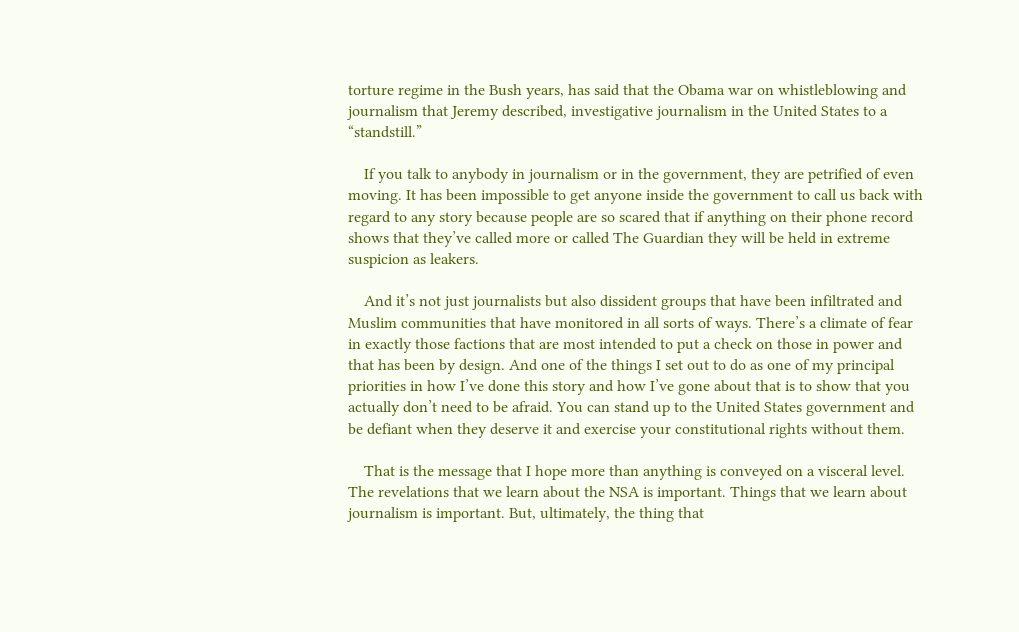torture regime in the Bush years, has said that the Obama war on whistleblowing and journalism that Jeremy described, investigative journalism in the United States to a “standstill.”

    If you talk to anybody in journalism or in the government, they are petrified of even moving. It has been impossible to get anyone inside the government to call us back with regard to any story because people are so scared that if anything on their phone record shows that they’ve called more or called The Guardian they will be held in extreme suspicion as leakers.

    And it’s not just journalists but also dissident groups that have been infiltrated and Muslim communities that have monitored in all sorts of ways. There’s a climate of fear in exactly those factions that are most intended to put a check on those in power and that has been by design. And one of the things I set out to do as one of my principal priorities in how I’ve done this story and how I’ve gone about that is to show that you actually don’t need to be afraid. You can stand up to the United States government and be defiant when they deserve it and exercise your constitutional rights without them.

    That is the message that I hope more than anything is conveyed on a visceral level. The revelations that we learn about the NSA is important. Things that we learn about journalism is important. But, ultimately, the thing that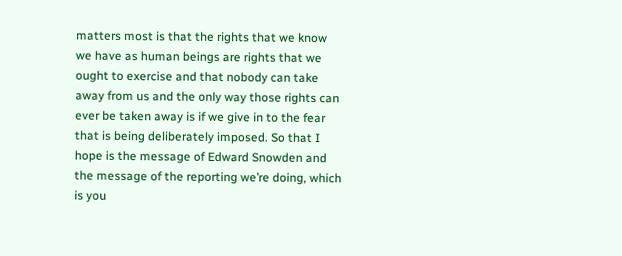matters most is that the rights that we know we have as human beings are rights that we ought to exercise and that nobody can take away from us and the only way those rights can ever be taken away is if we give in to the fear that is being deliberately imposed. So that I hope is the message of Edward Snowden and the message of the reporting we’re doing, which is you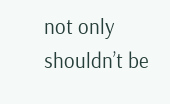not only shouldn’t be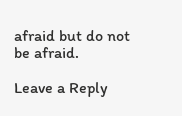afraid but do not be afraid.

Leave a Reply